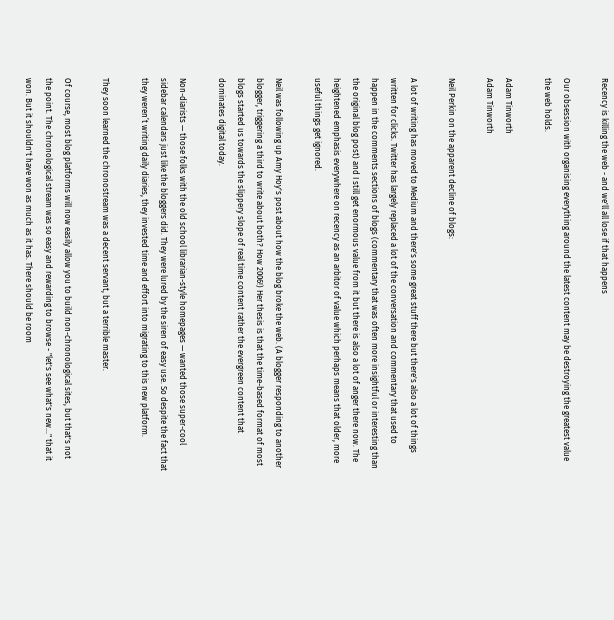Recency is killing the web - and we'll all lose if that happens

Our obsession with organising everything around the latest content may be destroying the greatest value the web holds.

Adam Tinworth
Adam Tinworth

Neil Perkin on the apparent decline of blogs:

A lot of writing has moved to Medium and there's some great stuff there but there's also a lot of things written for clicks. Twitter has largely replaced a lot of the conversation and commentary that used to happen in the comments sections of blogs (commentary that was often more insightful or interesting than the original blog post) and I still get enormous value from it but there is also a lot of anger there now. The heightened emphasis everywhere on recency as an arbitor of value which perhaps means that older, more useful things get ignored.

Neil was following up Amy Hoy's post about how the blog broke the web. (A blogger responding to another blogger, triggering a third to write about both? How 2006!) Her thesis is that the time-based format of most blogs started us towards the slippery slope of real time content rather the evergreen content that dominates digital today.

Non-diarists — those folks with the old school librarian-style homepages — wanted those super-cool sidebar calendars just like the bloggers did. They were lured by the siren of easy use. So despite the fact that they weren’t writing daily diaries, they invested time and effort into migrating to this new platform.

They soon learned the chronostream was a decent servant, but a terrible master.

Of course, most blog platforms will now easily allow you to build non-chronological sites, but that's not the point. The chronological stream was so easy and rewarding to browse - "let's see what's new…" that it won. But it shouldn't have won as much as it has. There should be room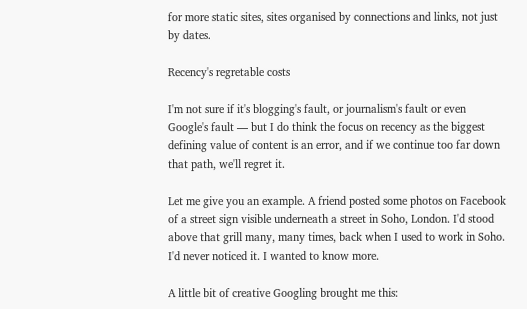for more static sites, sites organised by connections and links, not just by dates.

Recency's regretable costs

I'm not sure if it's blogging's fault, or journalism's fault or even Google's fault — but I do think the focus on recency as the biggest defining value of content is an error, and if we continue too far down that path, we'll regret it.

Let me give you an example. A friend posted some photos on Facebook of a street sign visible underneath a street in Soho, London. I'd stood above that grill many, many times, back when I used to work in Soho. I'd never noticed it. I wanted to know more.

A little bit of creative Googling brought me this: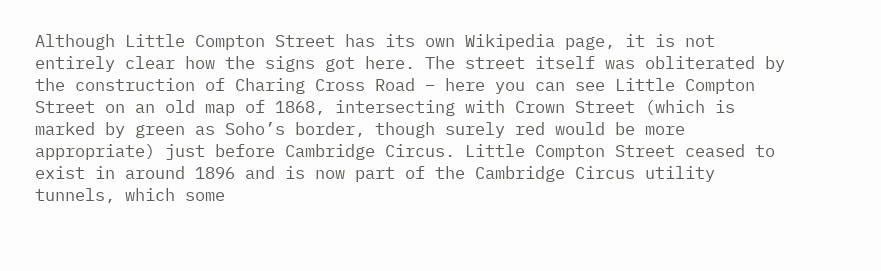Although Little Compton Street has its own Wikipedia page, it is not entirely clear how the signs got here. The street itself was obliterated by the construction of Charing Cross Road – here you can see Little Compton Street on an old map of 1868, intersecting with Crown Street (which is marked by green as Soho’s border, though surely red would be more appropriate) just before Cambridge Circus. Little Compton Street ceased to exist in around 1896 and is now part of the Cambridge Circus utility tunnels, which some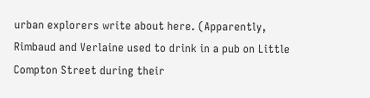urban explorers write about here. (Apparently, Rimbaud and Verlaine used to drink in a pub on Little Compton Street during their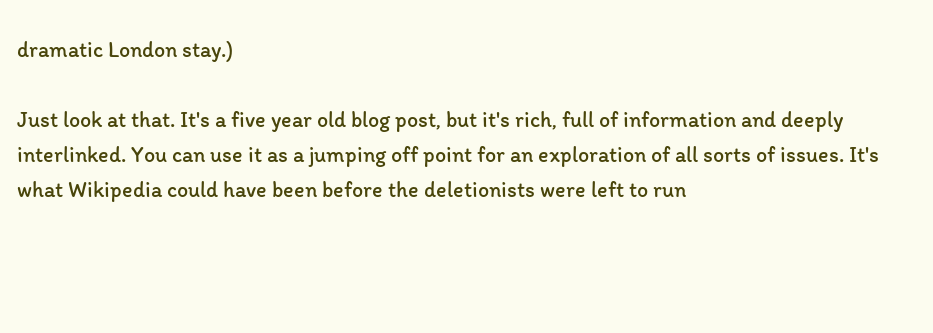dramatic London stay.)

Just look at that. It's a five year old blog post, but it's rich, full of information and deeply interlinked. You can use it as a jumping off point for an exploration of all sorts of issues. It's what Wikipedia could have been before the deletionists were left to run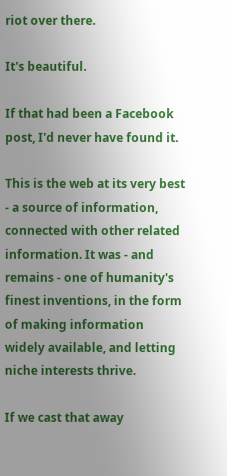riot over there.

It's beautiful.

If that had been a Facebook post, I'd never have found it.

This is the web at its very best - a source of information, connected with other related information. It was - and remains - one of humanity's finest inventions, in the form of making information widely available, and letting niche interests thrive.

If we cast that away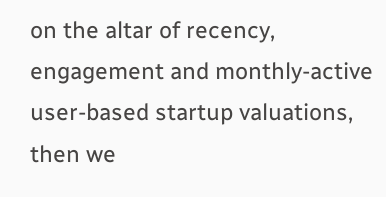on the altar of recency, engagement and monthly-active user-based startup valuations, then we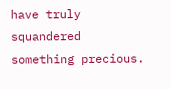have truly squandered something precious.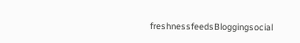freshnessfeedsBloggingsocial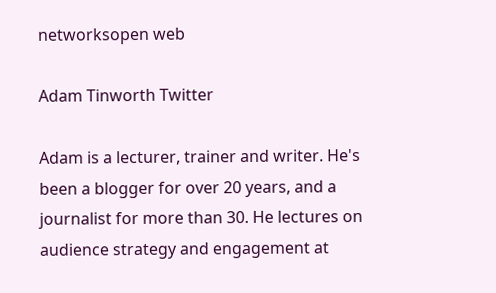networksopen web

Adam Tinworth Twitter

Adam is a lecturer, trainer and writer. He's been a blogger for over 20 years, and a journalist for more than 30. He lectures on audience strategy and engagement at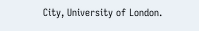City, University of London.